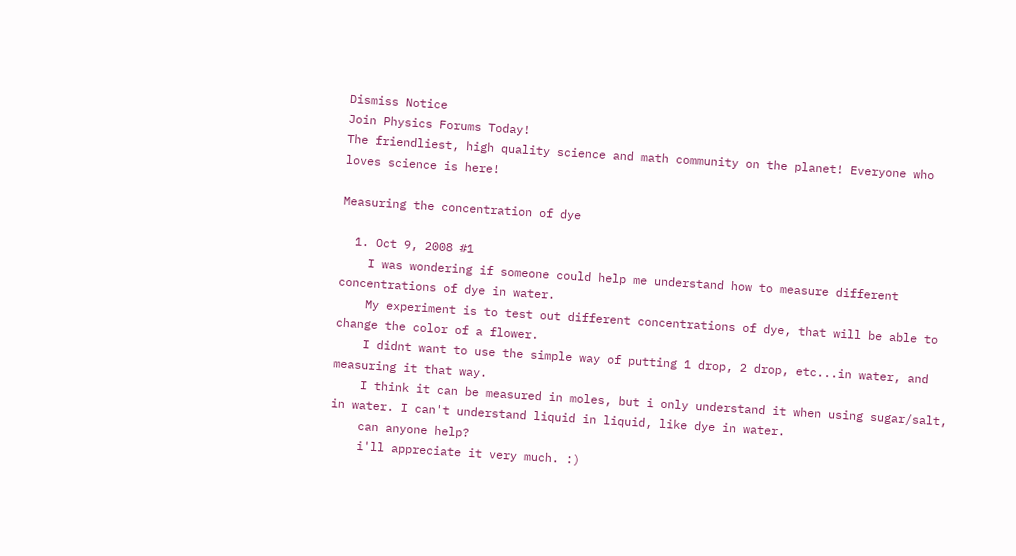Dismiss Notice
Join Physics Forums Today!
The friendliest, high quality science and math community on the planet! Everyone who loves science is here!

Measuring the concentration of dye

  1. Oct 9, 2008 #1
    I was wondering if someone could help me understand how to measure different concentrations of dye in water.
    My experiment is to test out different concentrations of dye, that will be able to change the color of a flower.
    I didnt want to use the simple way of putting 1 drop, 2 drop, etc...in water, and measuring it that way.
    I think it can be measured in moles, but i only understand it when using sugar/salt, in water. I can't understand liquid in liquid, like dye in water.
    can anyone help?
    i'll appreciate it very much. :)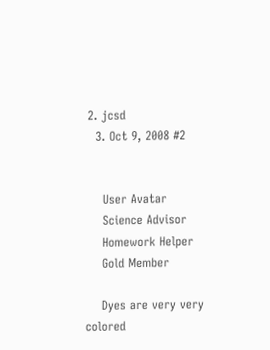2. jcsd
  3. Oct 9, 2008 #2


    User Avatar
    Science Advisor
    Homework Helper
    Gold Member

    Dyes are very very colored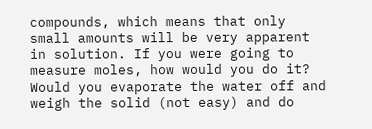compounds, which means that only small amounts will be very apparent in solution. If you were going to measure moles, how would you do it? Would you evaporate the water off and weigh the solid (not easy) and do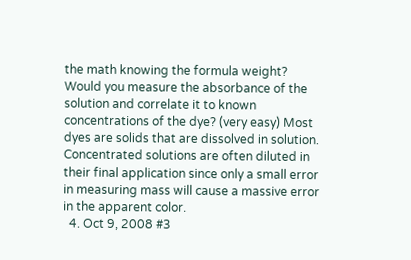the math knowing the formula weight? Would you measure the absorbance of the solution and correlate it to known concentrations of the dye? (very easy) Most dyes are solids that are dissolved in solution. Concentrated solutions are often diluted in their final application since only a small error in measuring mass will cause a massive error in the apparent color.
  4. Oct 9, 2008 #3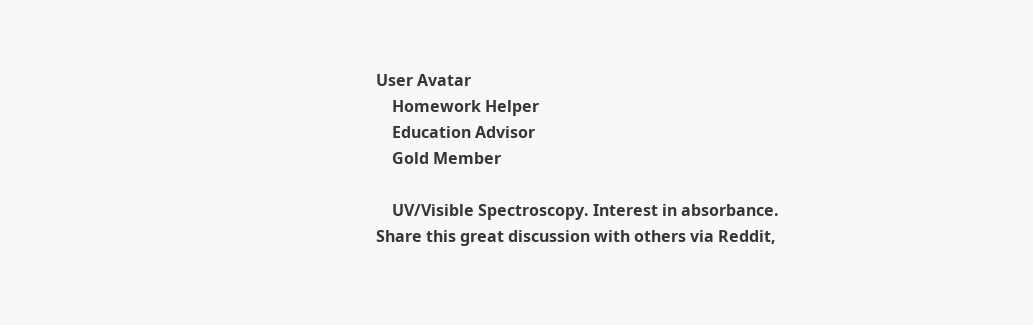User Avatar
    Homework Helper
    Education Advisor
    Gold Member

    UV/Visible Spectroscopy. Interest in absorbance.
Share this great discussion with others via Reddit,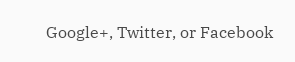Google+, Twitter, or Facebook